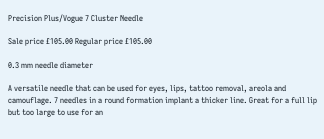Precision Plus/Vogue 7 Cluster Needle

Sale price £105.00 Regular price £105.00

0.3 mm needle diameter

A versatile needle that can be used for eyes, lips, tattoo removal, areola and camouflage. 7 needles in a round formation implant a thicker line. Great for a full lip but too large to use for an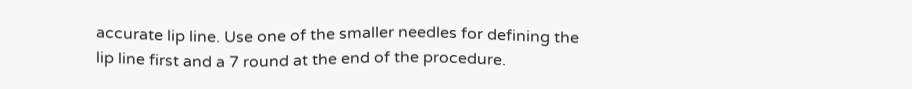accurate lip line. Use one of the smaller needles for defining the lip line first and a 7 round at the end of the procedure.